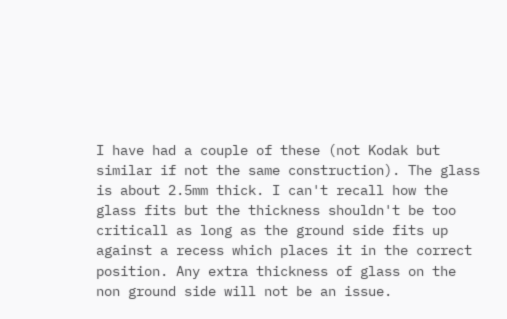I have had a couple of these (not Kodak but similar if not the same construction). The glass is about 2.5mm thick. I can't recall how the glass fits but the thickness shouldn't be too criticall as long as the ground side fits up against a recess which places it in the correct position. Any extra thickness of glass on the non ground side will not be an issue.